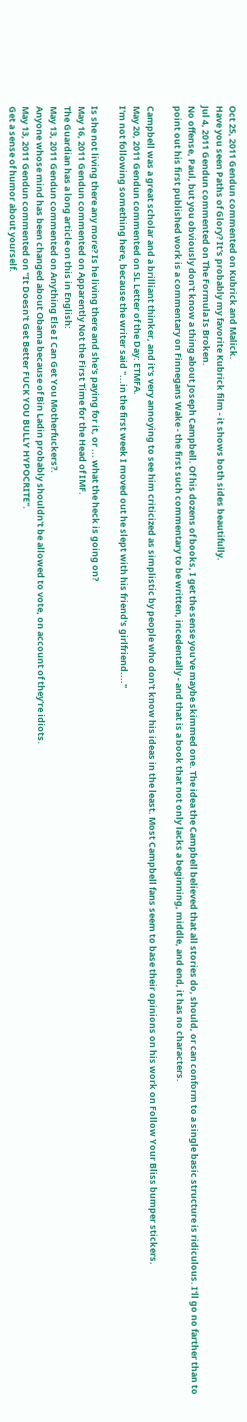Oct 25, 2011 Gendun commented on Kubrick and Malick.
Have you seen Paths of Glory? It's probably my favorite Kubrick film - it shows both sides beautifully.
Jul 4, 2011 Gendun commented on The Formula Is Broken.
No offense, Paul, but you obviously don't know a thing about Joseph Campbell. Of his dozens of books, I get the sense you've maybe skimmed one. The idea the Campbell believed that all stories do, should, or can conform to a single basic structure is ridiculous. I'll go no farther than to point out his first published work is a commentary on Finnegans Wake - the first such commentary to be written, incedentally - and that is a book that not only lacks a beginning, middle, and end, it has no characters.

Campbell was a great scholar and a brilliant thinker, and it's very annoying to see him criticized as simplistic by people who don't know his ideas in the least. Most Campbell fans seem to base their opinions on his work on Follow Your Bliss bumper stickers.
May 20, 2011 Gendun commented on SL Letter of the Day: ETMFA.
I'm not following something here, because the writer said "...in the first week I moved out he slept with his friend's girlfriend...."

Is she not living there any more? Is he living there and she's paying for it, or ... what the heck is going on?
May 16, 2011 Gendun commented on Apparently Not the First Time for the Head of IMF.
The Guardian has a long article on this in English:
May 13, 2011 Gendun commented on Anything Else I Can Get You Motherfuckers?.
Anyone whose mind has been changed about Obama because of Bin Ladin probably shouldn't be allowed to vote, on account of they're idiots.
May 13, 2011 Gendun commented on "It Doesn't Get Better FUCK YOU BULLY HYPOCRITE".
Get a sense of humor about yourself.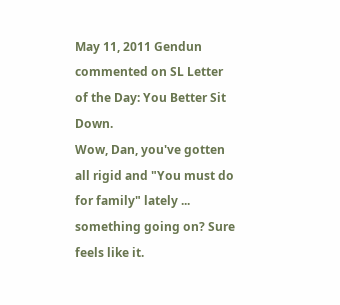May 11, 2011 Gendun commented on SL Letter of the Day: You Better Sit Down.
Wow, Dan, you've gotten all rigid and "You must do for family" lately ... something going on? Sure feels like it.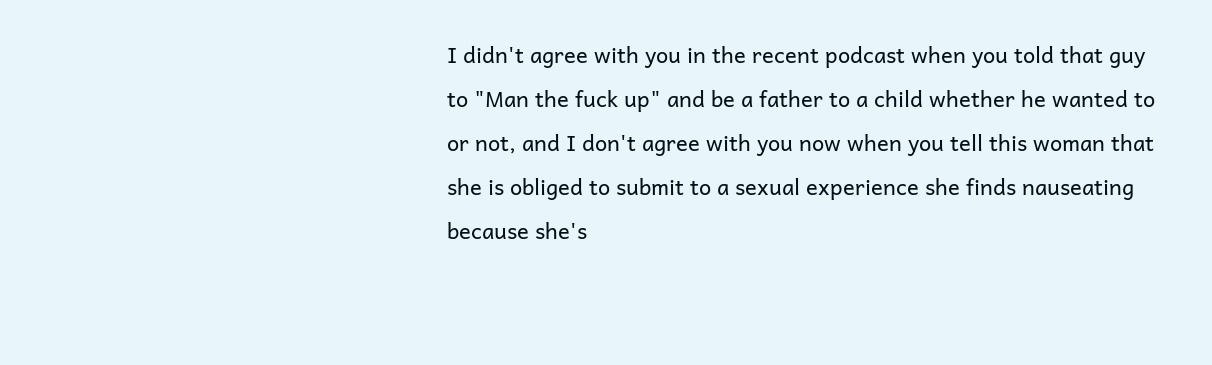I didn't agree with you in the recent podcast when you told that guy to "Man the fuck up" and be a father to a child whether he wanted to or not, and I don't agree with you now when you tell this woman that she is obliged to submit to a sexual experience she finds nauseating because she's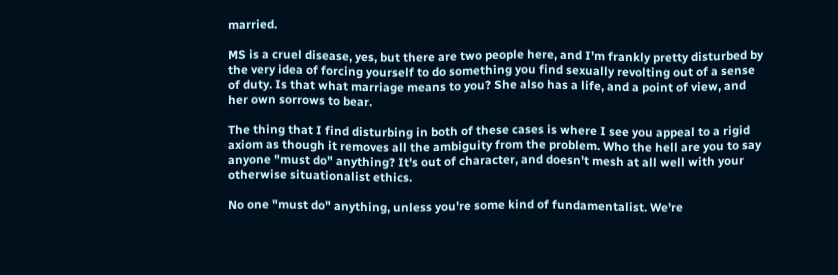married.

MS is a cruel disease, yes, but there are two people here, and I'm frankly pretty disturbed by the very idea of forcing yourself to do something you find sexually revolting out of a sense of duty. Is that what marriage means to you? She also has a life, and a point of view, and her own sorrows to bear.

The thing that I find disturbing in both of these cases is where I see you appeal to a rigid axiom as though it removes all the ambiguity from the problem. Who the hell are you to say anyone "must do" anything? It's out of character, and doesn't mesh at all well with your otherwise situationalist ethics.

No one "must do" anything, unless you're some kind of fundamentalist. We're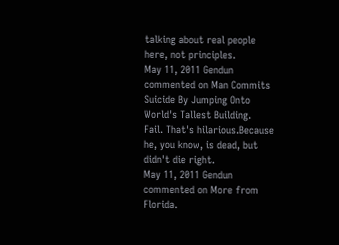talking about real people here, not principles.
May 11, 2011 Gendun commented on Man Commits Suicide By Jumping Onto World's Tallest Building.
Fail. That's hilarious.Because he, you know, is dead, but didn't die right.
May 11, 2011 Gendun commented on More from Florida.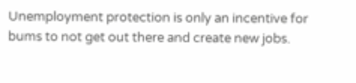Unemployment protection is only an incentive for bums to not get out there and create new jobs.